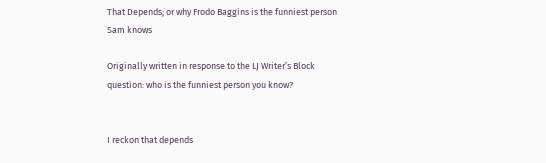That Depends; or why Frodo Baggins is the funniest person Sam knows

Originally written in response to the LJ Writer’s Block question: who is the funniest person you know?


I reckon that depends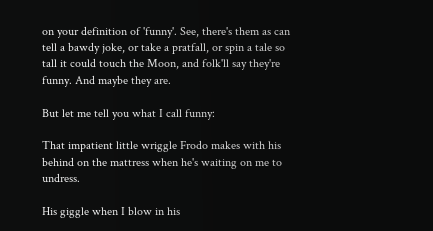on your definition of 'funny'. See, there's them as can tell a bawdy joke, or take a pratfall, or spin a tale so tall it could touch the Moon, and folk'll say they're funny. And maybe they are.

But let me tell you what I call funny:

That impatient little wriggle Frodo makes with his behind on the mattress when he's waiting on me to undress.

His giggle when I blow in his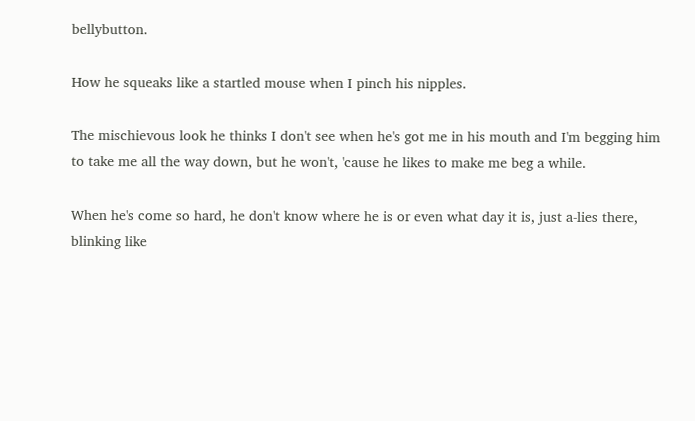bellybutton.

How he squeaks like a startled mouse when I pinch his nipples.

The mischievous look he thinks I don't see when he's got me in his mouth and I'm begging him to take me all the way down, but he won't, 'cause he likes to make me beg a while.

When he's come so hard, he don't know where he is or even what day it is, just a-lies there, blinking like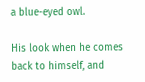a blue-eyed owl.

His look when he comes back to himself, and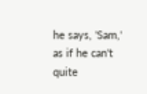he says, 'Sam,' as if he can't quite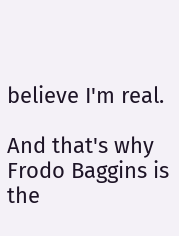believe I'm real.

And that's why Frodo Baggins is the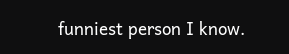funniest person I know.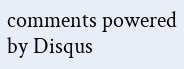comments powered by Disqus